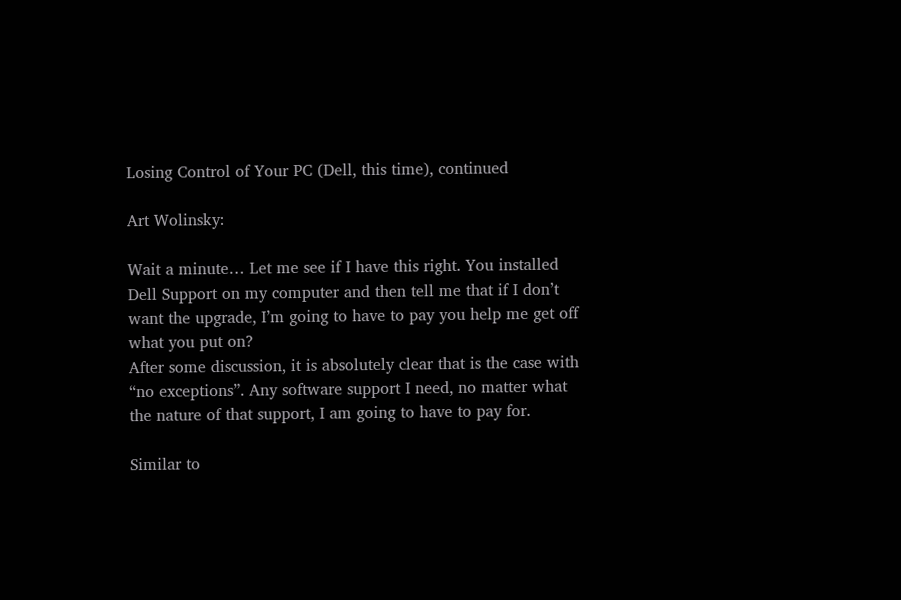Losing Control of Your PC (Dell, this time), continued

Art Wolinsky:

Wait a minute… Let me see if I have this right. You installed Dell Support on my computer and then tell me that if I don’t want the upgrade, I’m going to have to pay you help me get off what you put on?
After some discussion, it is absolutely clear that is the case with “no exceptions”. Any software support I need, no matter what the nature of that support, I am going to have to pay for.

Similar to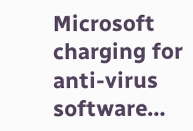Microsoft charging for anti-virus software…